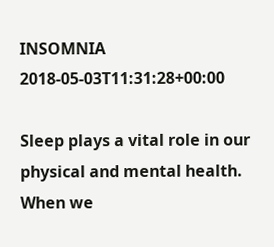INSOMNIA 2018-05-03T11:31:28+00:00

Sleep plays a vital role in our physical and mental health. When we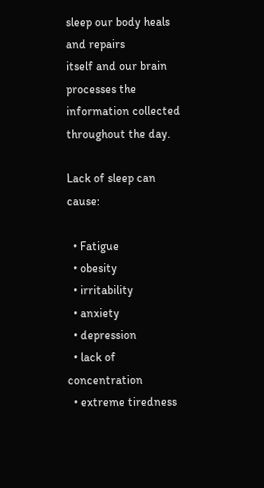sleep our body heals and repairs
itself and our brain processes the information collected throughout the day.

Lack of sleep can cause:

  • Fatigue
  • obesity
  • irritability
  • anxiety
  • depression
  • lack of concentration
  • extreme tiredness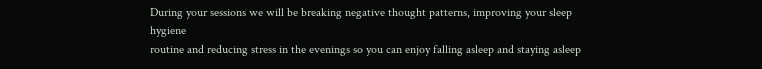During your sessions we will be breaking negative thought patterns, improving your sleep hygiene
routine and reducing stress in the evenings so you can enjoy falling asleep and staying asleep